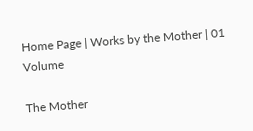Home Page | Works by the Mother | 01 Volume

The Mother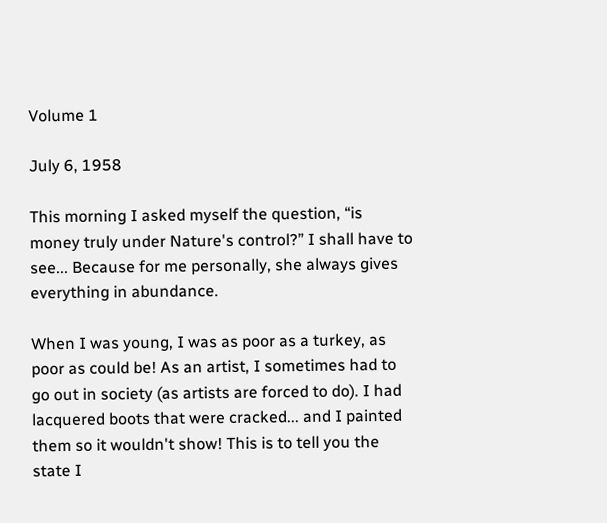Volume 1

July 6, 1958

This morning I asked myself the question, “is money truly under Nature's control?” I shall have to see... Because for me personally, she always gives everything in abundance.

When I was young, I was as poor as a turkey, as poor as could be! As an artist, I sometimes had to go out in society (as artists are forced to do). I had lacquered boots that were cracked... and I painted them so it wouldn't show! This is to tell you the state I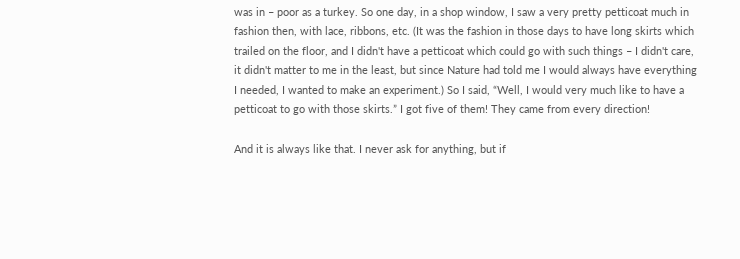was in – poor as a turkey. So one day, in a shop window, I saw a very pretty petticoat much in fashion then, with lace, ribbons, etc. (It was the fashion in those days to have long skirts which trailed on the floor, and I didn't have a petticoat which could go with such things – I didn't care, it didn't matter to me in the least, but since Nature had told me I would always have everything I needed, I wanted to make an experiment.) So I said, “Well, I would very much like to have a petticoat to go with those skirts.” I got five of them! They came from every direction!

And it is always like that. I never ask for anything, but if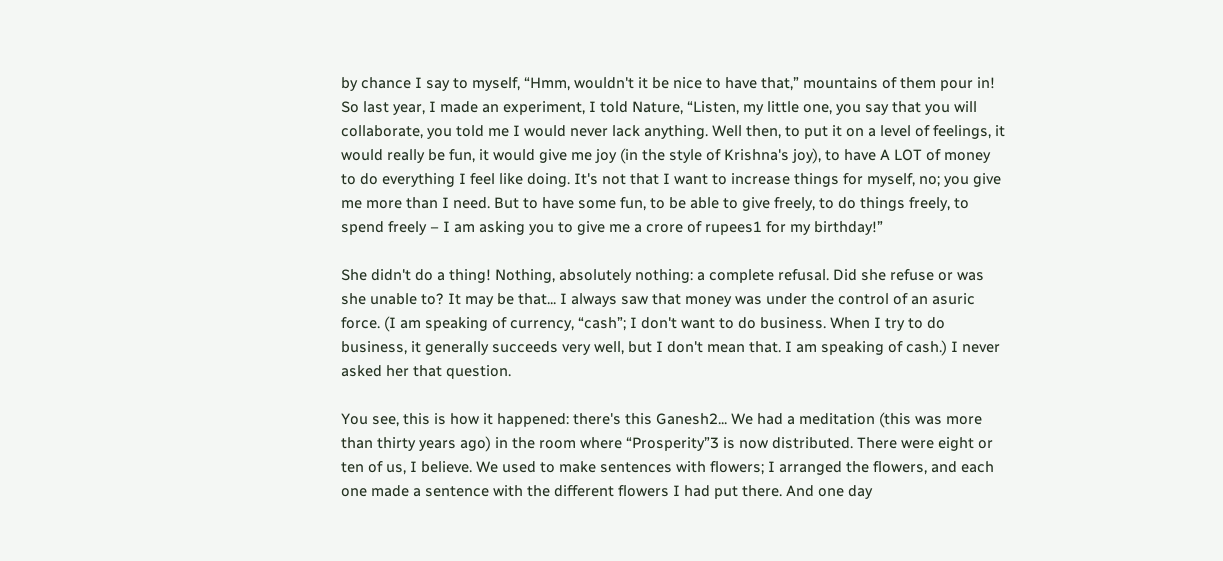by chance I say to myself, “Hmm, wouldn't it be nice to have that,” mountains of them pour in! So last year, I made an experiment, I told Nature, “Listen, my little one, you say that you will collaborate, you told me I would never lack anything. Well then, to put it on a level of feelings, it would really be fun, it would give me joy (in the style of Krishna's joy), to have A LOT of money to do everything I feel like doing. It's not that I want to increase things for myself, no; you give me more than I need. But to have some fun, to be able to give freely, to do things freely, to spend freely – I am asking you to give me a crore of rupees1 for my birthday!”

She didn't do a thing! Nothing, absolutely nothing: a complete refusal. Did she refuse or was she unable to? It may be that... I always saw that money was under the control of an asuric force. (I am speaking of currency, “cash”; I don't want to do business. When I try to do business, it generally succeeds very well, but I don't mean that. I am speaking of cash.) I never asked her that question.

You see, this is how it happened: there's this Ganesh2... We had a meditation (this was more than thirty years ago) in the room where “Prosperity”3 is now distributed. There were eight or ten of us, I believe. We used to make sentences with flowers; I arranged the flowers, and each one made a sentence with the different flowers I had put there. And one day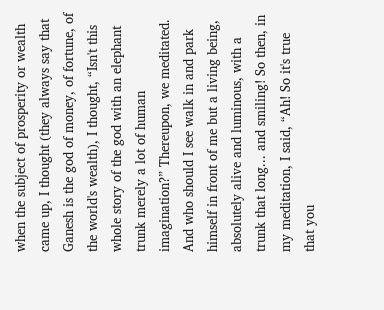when the subject of prosperity or wealth came up, I thought (they always say that Ganesh is the god of money, of fortune, of the world's wealth), I thought, “Isn't this whole story of the god with an elephant trunk merely a lot of human imagination?” Thereupon, we meditated. And who should I see walk in and park himself in front of me but a living being, absolutely alive and luminous, with a trunk that long... and smiling! So then, in my meditation, I said, “Ah! So it's true that you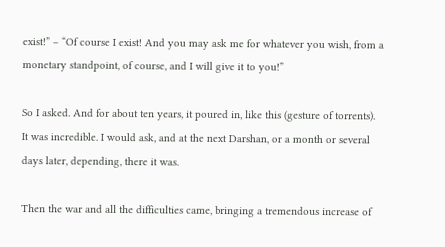exist!” – “Of course I exist! And you may ask me for whatever you wish, from a monetary standpoint, of course, and I will give it to you!”

So I asked. And for about ten years, it poured in, like this (gesture of torrents). It was incredible. I would ask, and at the next Darshan, or a month or several days later, depending, there it was.

Then the war and all the difficulties came, bringing a tremendous increase of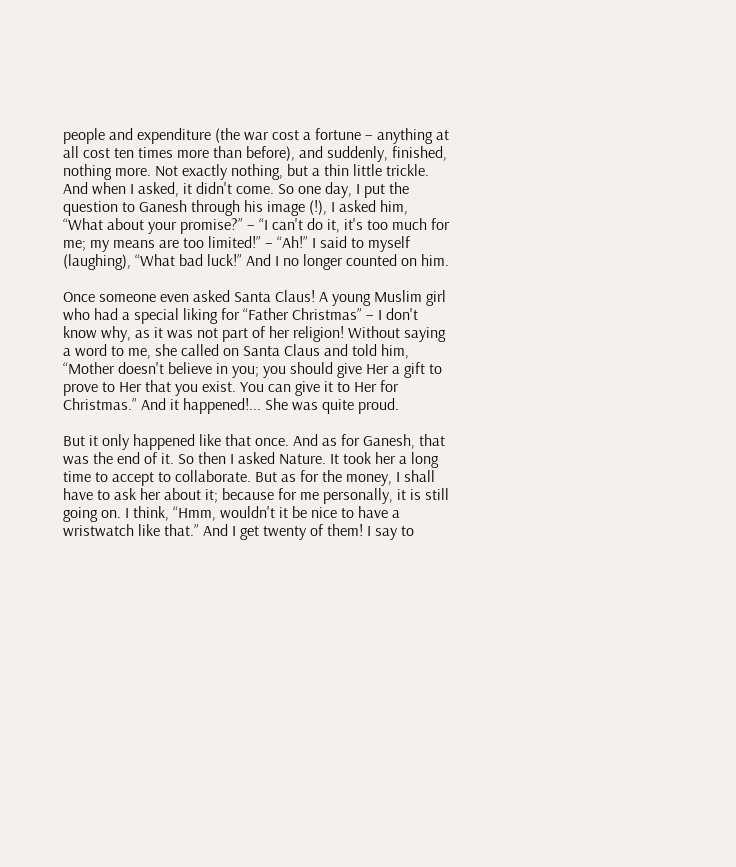people and expenditure (the war cost a fortune – anything at all cost ten times more than before), and suddenly, finished, nothing more. Not exactly nothing, but a thin little trickle. And when I asked, it didn't come. So one day, I put the question to Ganesh through his image (!), I asked him, “What about your promise?” – “I can't do it, it's too much for me; my means are too limited!” – “Ah!” I said to myself (laughing), “What bad luck!” And I no longer counted on him.

Once someone even asked Santa Claus! A young Muslim girl who had a special liking for “Father Christmas” – I don't know why, as it was not part of her religion! Without saying a word to me, she called on Santa Claus and told him, “Mother doesn't believe in you; you should give Her a gift to prove to Her that you exist. You can give it to Her for Christmas.” And it happened!... She was quite proud.

But it only happened like that once. And as for Ganesh, that was the end of it. So then I asked Nature. It took her a long time to accept to collaborate. But as for the money, I shall have to ask her about it; because for me personally, it is still going on. I think, “Hmm, wouldn't it be nice to have a wristwatch like that.” And I get twenty of them! I say to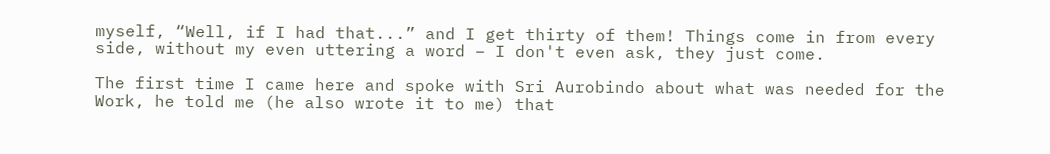myself, “Well, if I had that...” and I get thirty of them! Things come in from every side, without my even uttering a word – I don't even ask, they just come.

The first time I came here and spoke with Sri Aurobindo about what was needed for the Work, he told me (he also wrote it to me) that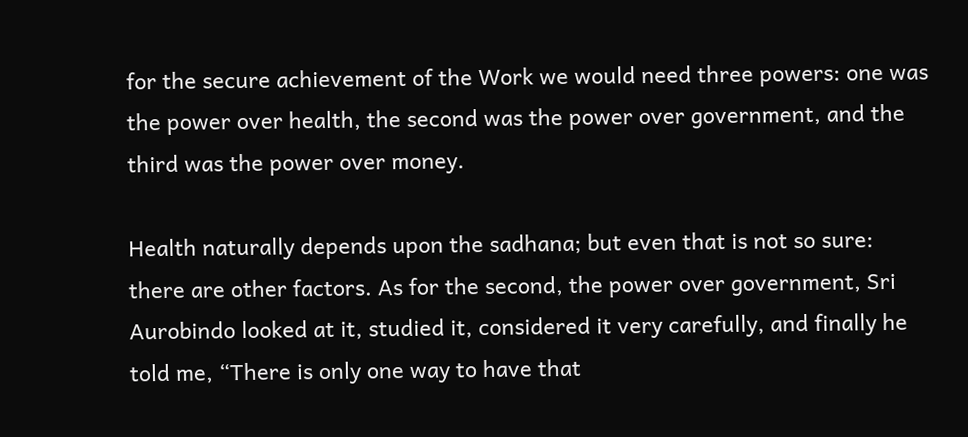for the secure achievement of the Work we would need three powers: one was the power over health, the second was the power over government, and the third was the power over money.

Health naturally depends upon the sadhana; but even that is not so sure: there are other factors. As for the second, the power over government, Sri Aurobindo looked at it, studied it, considered it very carefully, and finally he told me, “There is only one way to have that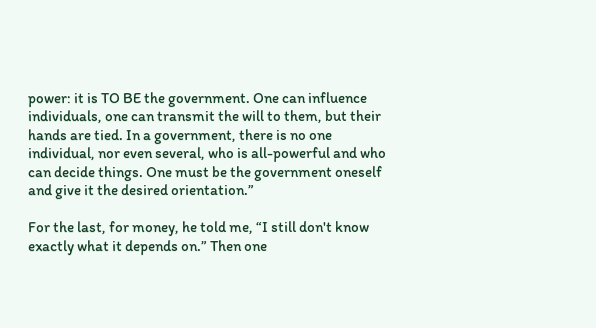power: it is TO BE the government. One can influence individuals, one can transmit the will to them, but their hands are tied. In a government, there is no one individual, nor even several, who is all-powerful and who can decide things. One must be the government oneself and give it the desired orientation.”

For the last, for money, he told me, “I still don't know exactly what it depends on.” Then one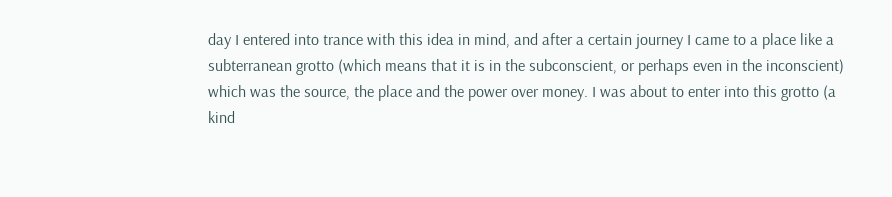day I entered into trance with this idea in mind, and after a certain journey I came to a place like a subterranean grotto (which means that it is in the subconscient, or perhaps even in the inconscient) which was the source, the place and the power over money. I was about to enter into this grotto (a kind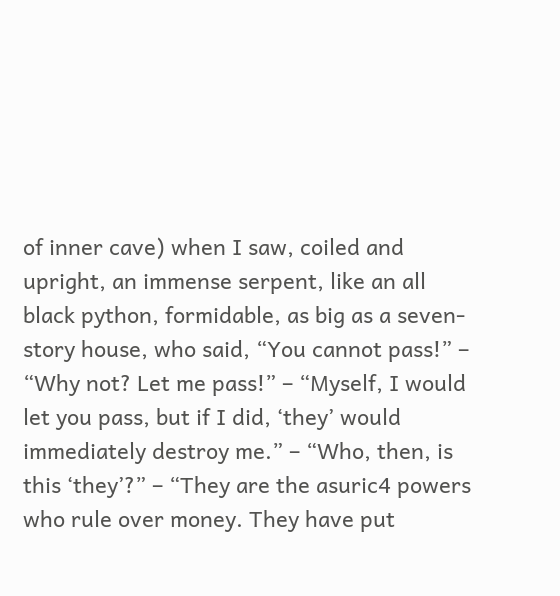of inner cave) when I saw, coiled and upright, an immense serpent, like an all black python, formidable, as big as a seven-story house, who said, “You cannot pass!” – “Why not? Let me pass!” – “Myself, I would let you pass, but if I did, ‘they’ would immediately destroy me.” – “Who, then, is this ‘they’?” – “They are the asuric4 powers who rule over money. They have put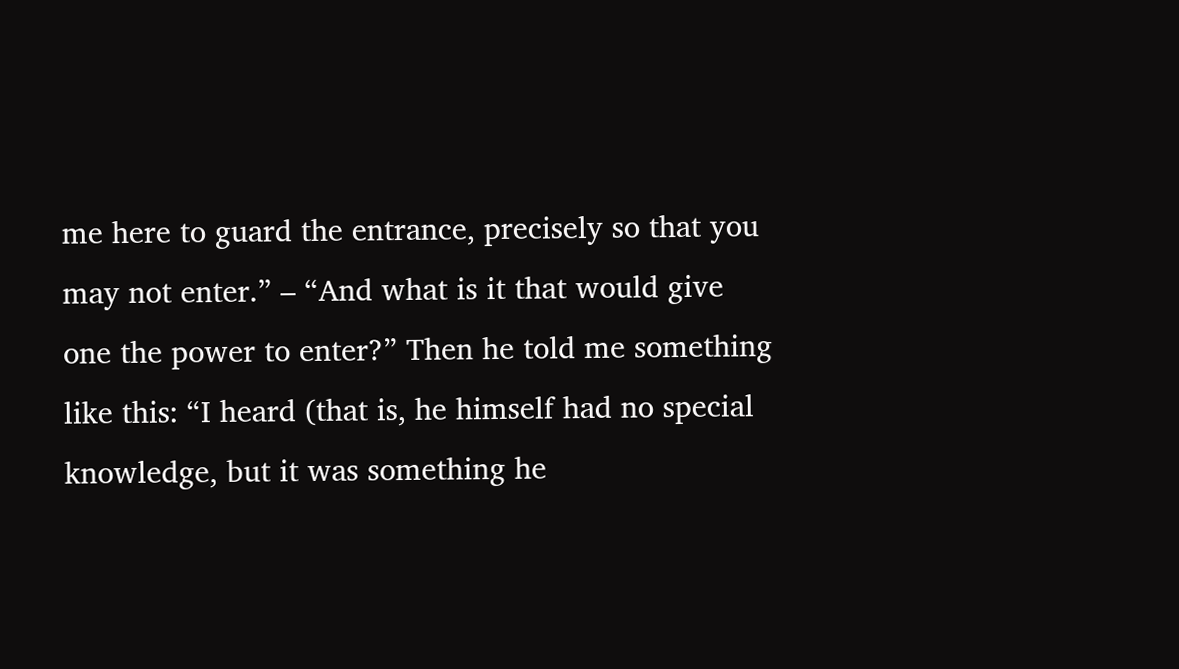me here to guard the entrance, precisely so that you may not enter.” – “And what is it that would give one the power to enter?” Then he told me something like this: “I heard (that is, he himself had no special knowledge, but it was something he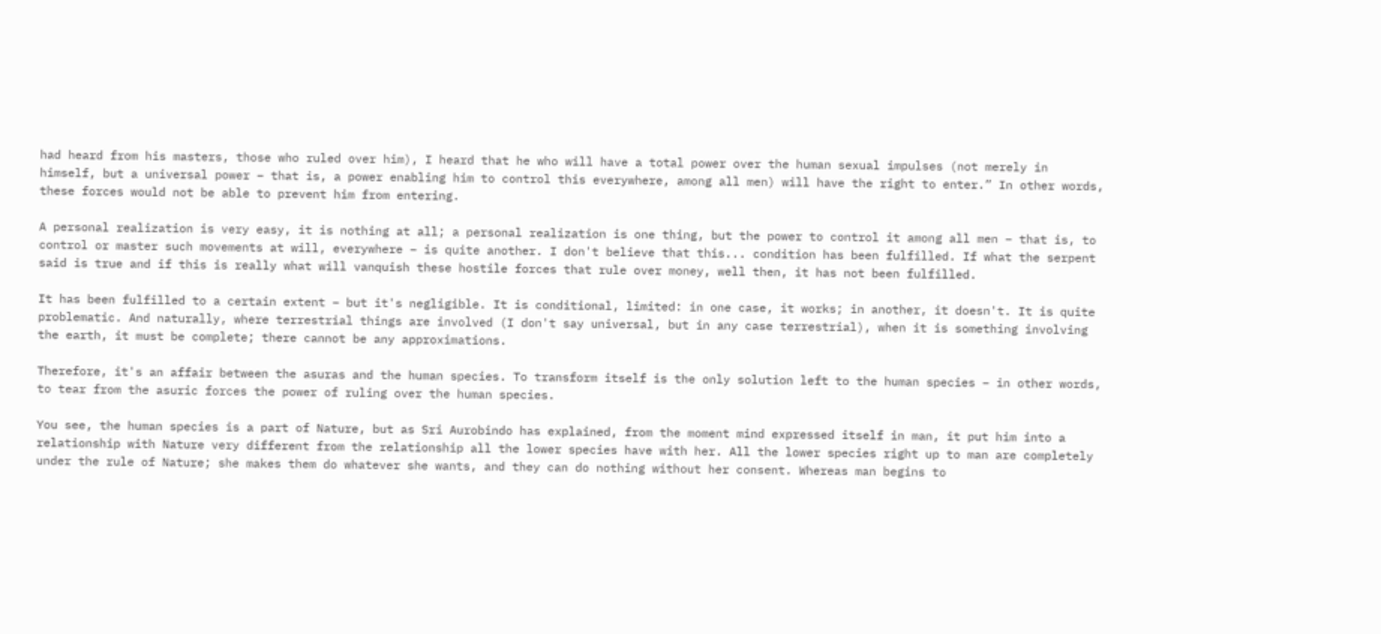had heard from his masters, those who ruled over him), I heard that he who will have a total power over the human sexual impulses (not merely in himself, but a universal power – that is, a power enabling him to control this everywhere, among all men) will have the right to enter.” In other words, these forces would not be able to prevent him from entering.

A personal realization is very easy, it is nothing at all; a personal realization is one thing, but the power to control it among all men – that is, to control or master such movements at will, everywhere – is quite another. I don't believe that this... condition has been fulfilled. If what the serpent said is true and if this is really what will vanquish these hostile forces that rule over money, well then, it has not been fulfilled.

It has been fulfilled to a certain extent – but it's negligible. It is conditional, limited: in one case, it works; in another, it doesn't. It is quite problematic. And naturally, where terrestrial things are involved (I don't say universal, but in any case terrestrial), when it is something involving the earth, it must be complete; there cannot be any approximations.

Therefore, it's an affair between the asuras and the human species. To transform itself is the only solution left to the human species – in other words, to tear from the asuric forces the power of ruling over the human species.

You see, the human species is a part of Nature, but as Sri Aurobindo has explained, from the moment mind expressed itself in man, it put him into a relationship with Nature very different from the relationship all the lower species have with her. All the lower species right up to man are completely under the rule of Nature; she makes them do whatever she wants, and they can do nothing without her consent. Whereas man begins to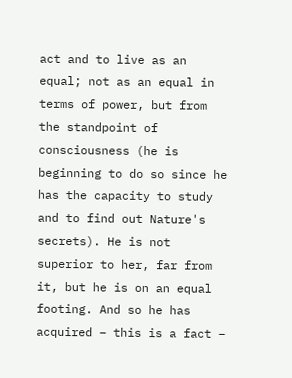act and to live as an equal; not as an equal in terms of power, but from the standpoint of consciousness (he is beginning to do so since he has the capacity to study and to find out Nature's secrets). He is not superior to her, far from it, but he is on an equal footing. And so he has acquired – this is a fact –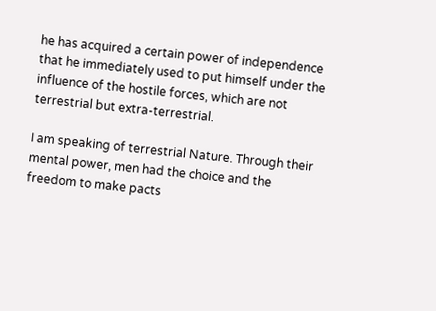he has acquired a certain power of independence that he immediately used to put himself under the influence of the hostile forces, which are not terrestrial but extra-terrestrial.

I am speaking of terrestrial Nature. Through their mental power, men had the choice and the freedom to make pacts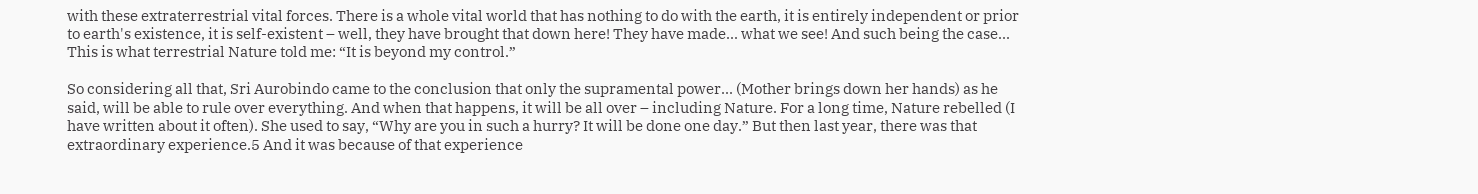with these extraterrestrial vital forces. There is a whole vital world that has nothing to do with the earth, it is entirely independent or prior to earth's existence, it is self-existent – well, they have brought that down here! They have made... what we see! And such being the case... This is what terrestrial Nature told me: “It is beyond my control.”

So considering all that, Sri Aurobindo came to the conclusion that only the supramental power... (Mother brings down her hands) as he said, will be able to rule over everything. And when that happens, it will be all over – including Nature. For a long time, Nature rebelled (I have written about it often). She used to say, “Why are you in such a hurry? It will be done one day.” But then last year, there was that extraordinary experience.5 And it was because of that experience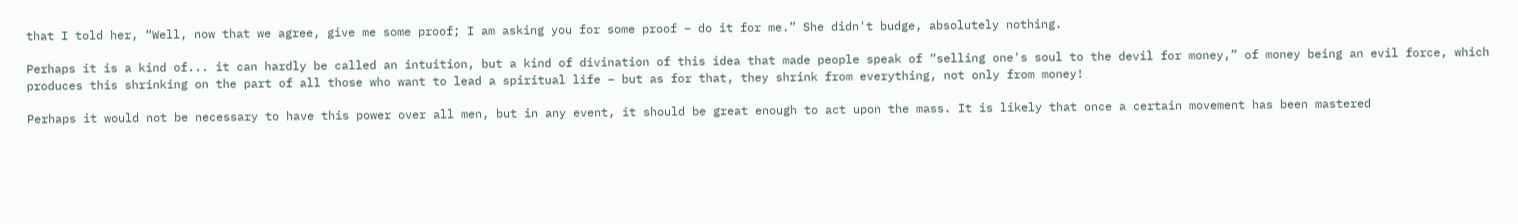that I told her, “Well, now that we agree, give me some proof; I am asking you for some proof – do it for me.” She didn't budge, absolutely nothing.

Perhaps it is a kind of... it can hardly be called an intuition, but a kind of divination of this idea that made people speak of “selling one's soul to the devil for money,” of money being an evil force, which produces this shrinking on the part of all those who want to lead a spiritual life – but as for that, they shrink from everything, not only from money!

Perhaps it would not be necessary to have this power over all men, but in any event, it should be great enough to act upon the mass. It is likely that once a certain movement has been mastered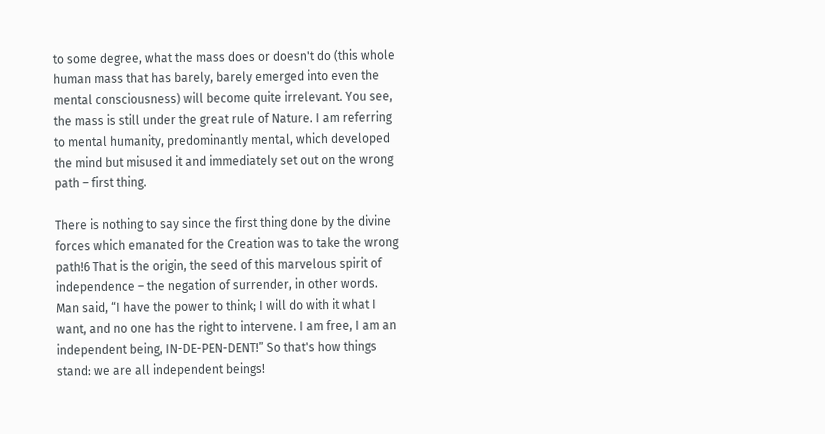to some degree, what the mass does or doesn't do (this whole human mass that has barely, barely emerged into even the mental consciousness) will become quite irrelevant. You see, the mass is still under the great rule of Nature. I am referring to mental humanity, predominantly mental, which developed the mind but misused it and immediately set out on the wrong path – first thing.

There is nothing to say since the first thing done by the divine forces which emanated for the Creation was to take the wrong path!6 That is the origin, the seed of this marvelous spirit of independence – the negation of surrender, in other words. Man said, “I have the power to think; I will do with it what I want, and no one has the right to intervene. I am free, I am an independent being, IN-DE-PEN-DENT!” So that's how things stand: we are all independent beings!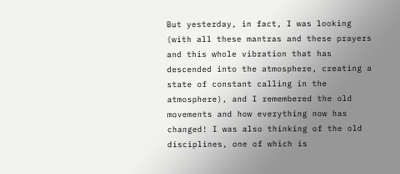But yesterday, in fact, I was looking (with all these mantras and these prayers and this whole vibration that has descended into the atmosphere, creating a state of constant calling in the atmosphere), and I remembered the old movements and how everything now has changed! I was also thinking of the old disciplines, one of which is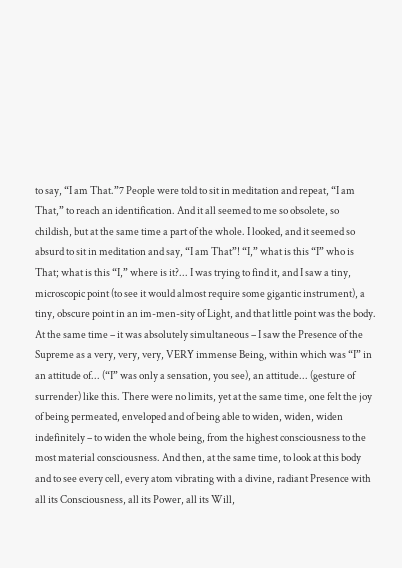to say, “I am That.”7 People were told to sit in meditation and repeat, “I am That,” to reach an identification. And it all seemed to me so obsolete, so childish, but at the same time a part of the whole. I looked, and it seemed so absurd to sit in meditation and say, “I am That”! “I,” what is this “I” who is That; what is this “I,” where is it?... I was trying to find it, and I saw a tiny, microscopic point (to see it would almost require some gigantic instrument), a tiny, obscure point in an im-men-sity of Light, and that little point was the body. At the same time – it was absolutely simultaneous – I saw the Presence of the Supreme as a very, very, very, VERY immense Being, within which was “I” in an attitude of... (“I” was only a sensation, you see), an attitude... (gesture of surrender) like this. There were no limits, yet at the same time, one felt the joy of being permeated, enveloped and of being able to widen, widen, widen indefinitely – to widen the whole being, from the highest consciousness to the most material consciousness. And then, at the same time, to look at this body and to see every cell, every atom vibrating with a divine, radiant Presence with all its Consciousness, all its Power, all its Will,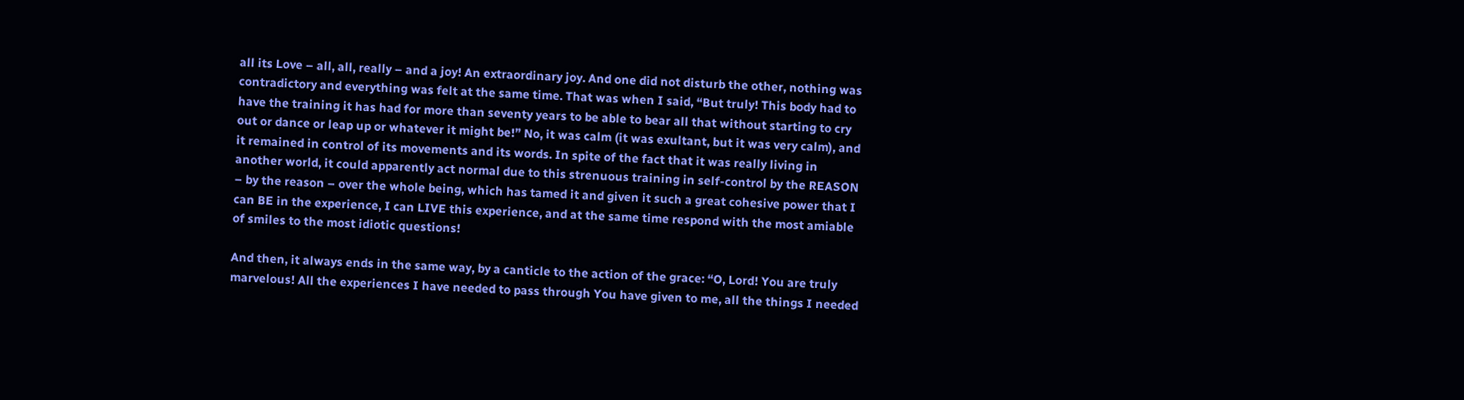all its Love – all, all, really – and a joy! An extraordinary joy. And one did not disturb the other, nothing was contradictory and everything was felt at the same time. That was when I said, “But truly! This body had to have the training it has had for more than seventy years to be able to bear all that without starting to cry out or dance or leap up or whatever it might be!” No, it was calm (it was exultant, but it was very calm), and it remained in control of its movements and its words. In spite of the fact that it was really living in another world, it could apparently act normal due to this strenuous training in self-control by the REASON – by the reason – over the whole being, which has tamed it and given it such a great cohesive power that I can BE in the experience, I can LIVE this experience, and at the same time respond with the most amiable of smiles to the most idiotic questions!

And then, it always ends in the same way, by a canticle to the action of the grace: “O, Lord! You are truly marvelous! All the experiences I have needed to pass through You have given to me, all the things I needed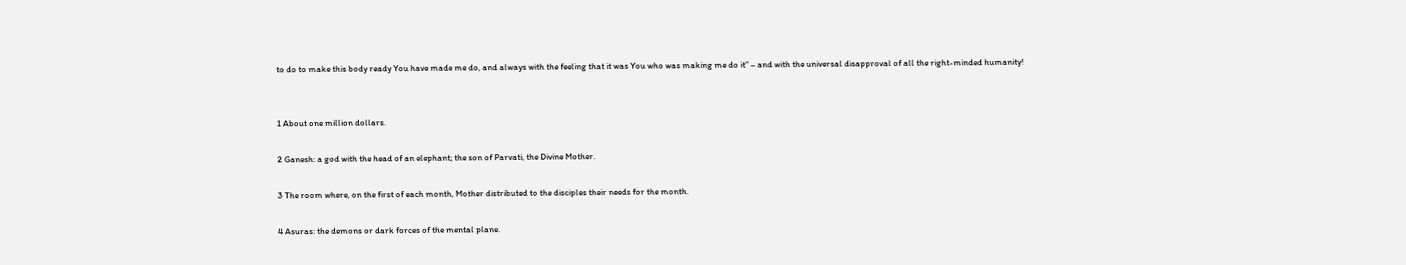to do to make this body ready You have made me do, and always with the feeling that it was You who was making me do it” – and with the universal disapproval of all the right-minded humanity!


1 About one million dollars.

2 Ganesh: a god with the head of an elephant; the son of Parvati, the Divine Mother.

3 The room where, on the first of each month, Mother distributed to the disciples their needs for the month.

4 Asuras: the demons or dark forces of the mental plane.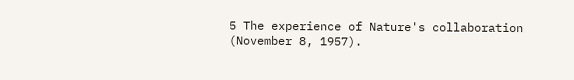5 The experience of Nature's collaboration (November 8, 1957).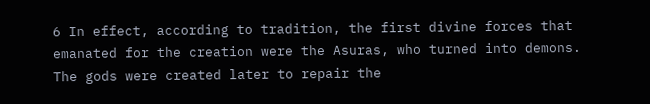6 In effect, according to tradition, the first divine forces that emanated for the creation were the Asuras, who turned into demons. The gods were created later to repair the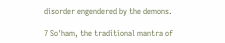disorder engendered by the demons.

7 So'ham, the traditional mantra of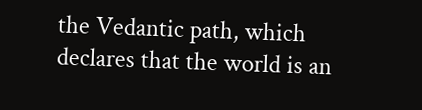the Vedantic path, which declares that the world is an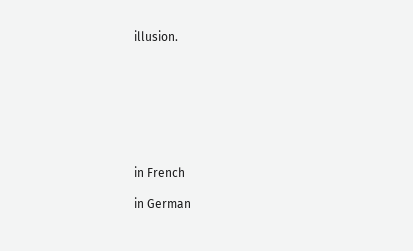illusion.








in French

in German